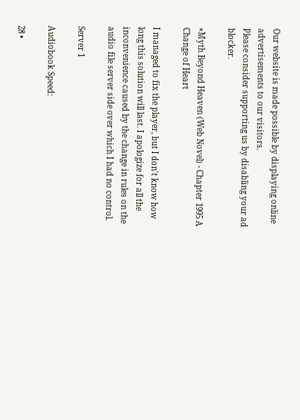Our website is made possible by displaying online advertisements to our visitors.
Please consider supporting us by disabling your ad blocker.

«Myth Beyond Heaven (Web Novel) - Chapter 1995 A Change of Heart

I managed to fix the player, but I don't know how long this solution will last. I apologize for all the inconvenience caused by the change in rules on the audio file server side over which I had no control.

Server 1

Audiobook Speed:

28 •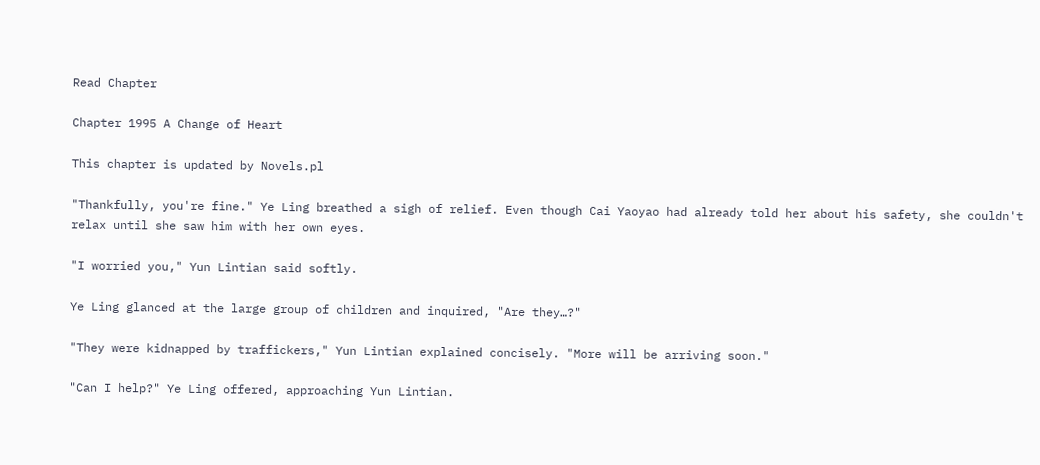Read Chapter

Chapter 1995 A Change of Heart

This chapter is updated by Novels.pl

"Thankfully, you're fine." Ye Ling breathed a sigh of relief. Even though Cai Yaoyao had already told her about his safety, she couldn't relax until she saw him with her own eyes.

"I worried you," Yun Lintian said softly.

Ye Ling glanced at the large group of children and inquired, "Are they…?"

"They were kidnapped by traffickers," Yun Lintian explained concisely. "More will be arriving soon."

"Can I help?" Ye Ling offered, approaching Yun Lintian.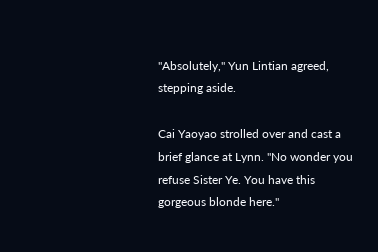"Absolutely," Yun Lintian agreed, stepping aside.

Cai Yaoyao strolled over and cast a brief glance at Lynn. "No wonder you refuse Sister Ye. You have this gorgeous blonde here."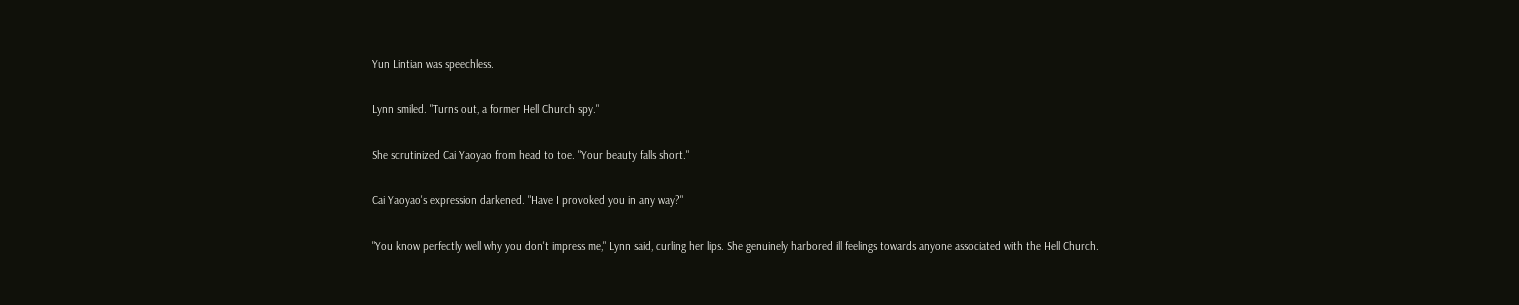Yun Lintian was speechless.

Lynn smiled. "Turns out, a former Hell Church spy."

She scrutinized Cai Yaoyao from head to toe. "Your beauty falls short."

Cai Yaoyao's expression darkened. "Have I provoked you in any way?"

"You know perfectly well why you don't impress me," Lynn said, curling her lips. She genuinely harbored ill feelings towards anyone associated with the Hell Church.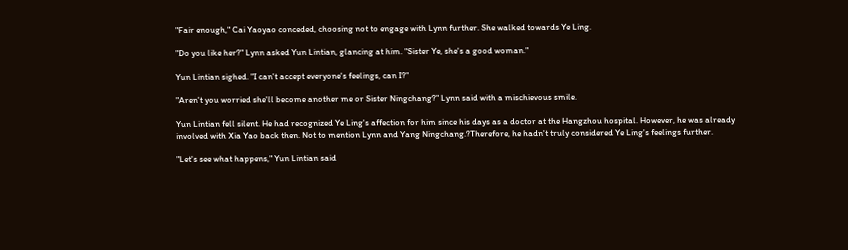"Fair enough," Cai Yaoyao conceded, choosing not to engage with Lynn further. She walked towards Ye Ling.

"Do you like her?" Lynn asked Yun Lintian, glancing at him. "Sister Ye, she's a good woman."

Yun Lintian sighed. "I can't accept everyone's feelings, can I?"

"Aren't you worried she'll become another me or Sister Ningchang?" Lynn said with a mischievous smile.

Yun Lintian fell silent. He had recognized Ye Ling's affection for him since his days as a doctor at the Hangzhou hospital. However, he was already involved with Xia Yao back then. Not to mention Lynn and Yang Ningchang.?Therefore, he hadn't truly considered Ye Ling's feelings further.

"Let's see what happens," Yun Lintian said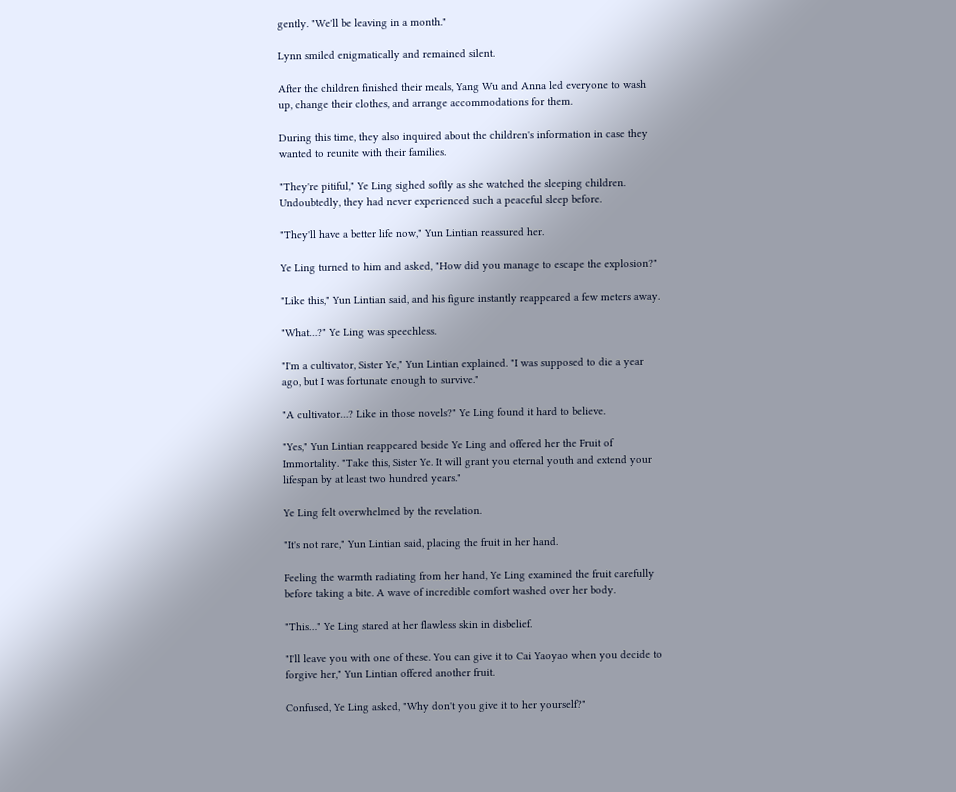gently. "We'll be leaving in a month."

Lynn smiled enigmatically and remained silent.

After the children finished their meals, Yang Wu and Anna led everyone to wash up, change their clothes, and arrange accommodations for them.

During this time, they also inquired about the children's information in case they wanted to reunite with their families.

"They're pitiful," Ye Ling sighed softly as she watched the sleeping children. Undoubtedly, they had never experienced such a peaceful sleep before.

"They'll have a better life now," Yun Lintian reassured her.

Ye Ling turned to him and asked, "How did you manage to escape the explosion?"

"Like this," Yun Lintian said, and his figure instantly reappeared a few meters away.

"What…?" Ye Ling was speechless.

"I'm a cultivator, Sister Ye," Yun Lintian explained. "I was supposed to die a year ago, but I was fortunate enough to survive."

"A cultivator…? Like in those novels?" Ye Ling found it hard to believe.

"Yes," Yun Lintian reappeared beside Ye Ling and offered her the Fruit of Immortality. "Take this, Sister Ye. It will grant you eternal youth and extend your lifespan by at least two hundred years."

Ye Ling felt overwhelmed by the revelation.

"It's not rare," Yun Lintian said, placing the fruit in her hand.

Feeling the warmth radiating from her hand, Ye Ling examined the fruit carefully before taking a bite. A wave of incredible comfort washed over her body.

"This…" Ye Ling stared at her flawless skin in disbelief.

"I'll leave you with one of these. You can give it to Cai Yaoyao when you decide to forgive her," Yun Lintian offered another fruit.

Confused, Ye Ling asked, "Why don't you give it to her yourself?"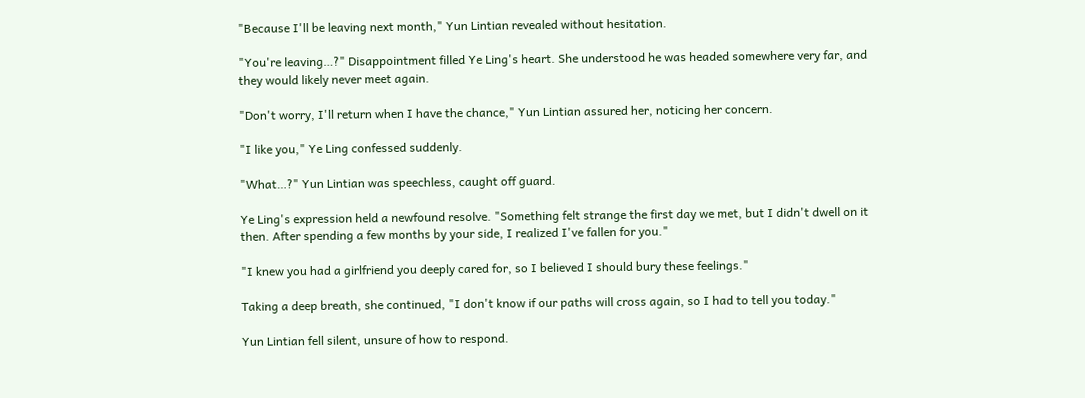"Because I'll be leaving next month," Yun Lintian revealed without hesitation.

"You're leaving…?" Disappointment filled Ye Ling's heart. She understood he was headed somewhere very far, and they would likely never meet again.

"Don't worry, I'll return when I have the chance," Yun Lintian assured her, noticing her concern.

"I like you," Ye Ling confessed suddenly.

"What…?" Yun Lintian was speechless, caught off guard.

Ye Ling's expression held a newfound resolve. "Something felt strange the first day we met, but I didn't dwell on it then. After spending a few months by your side, I realized I've fallen for you."

"I knew you had a girlfriend you deeply cared for, so I believed I should bury these feelings."

Taking a deep breath, she continued, "I don't know if our paths will cross again, so I had to tell you today."

Yun Lintian fell silent, unsure of how to respond.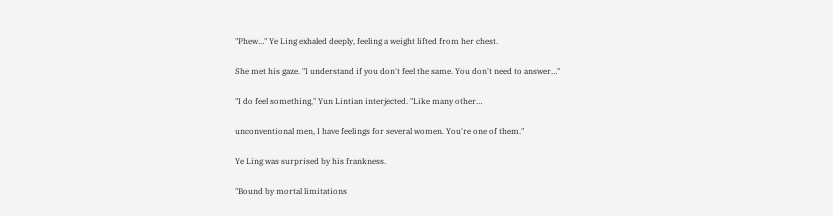"Phew…" Ye Ling exhaled deeply, feeling a weight lifted from her chest.

She met his gaze. "I understand if you don't feel the same. You don't need to answer…"

"I do feel something," Yun Lintian interjected. "Like many other…

unconventional men, I have feelings for several women. You're one of them."

Ye Ling was surprised by his frankness.

"Bound by mortal limitations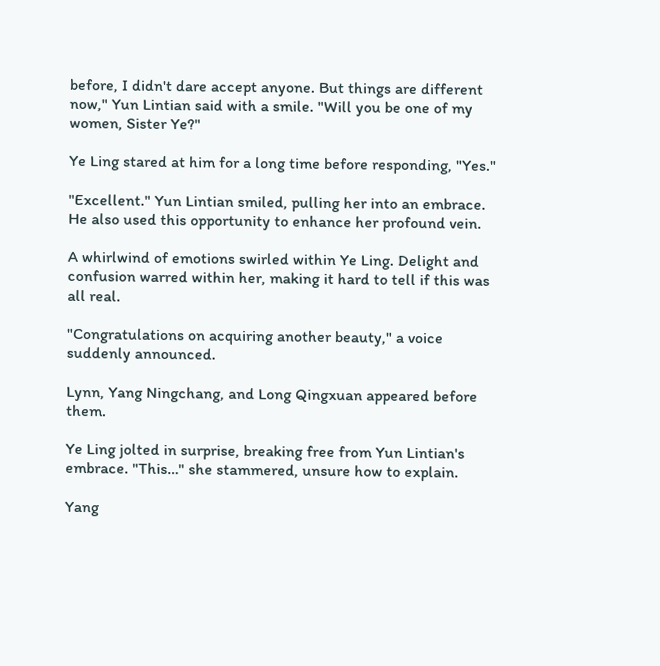before, I didn't dare accept anyone. But things are different now," Yun Lintian said with a smile. "Will you be one of my women, Sister Ye?"

Ye Ling stared at him for a long time before responding, "Yes."

"Excellent." Yun Lintian smiled, pulling her into an embrace. He also used this opportunity to enhance her profound vein.

A whirlwind of emotions swirled within Ye Ling. Delight and confusion warred within her, making it hard to tell if this was all real.

"Congratulations on acquiring another beauty," a voice suddenly announced.

Lynn, Yang Ningchang, and Long Qingxuan appeared before them.

Ye Ling jolted in surprise, breaking free from Yun Lintian's embrace. "This…" she stammered, unsure how to explain.

Yang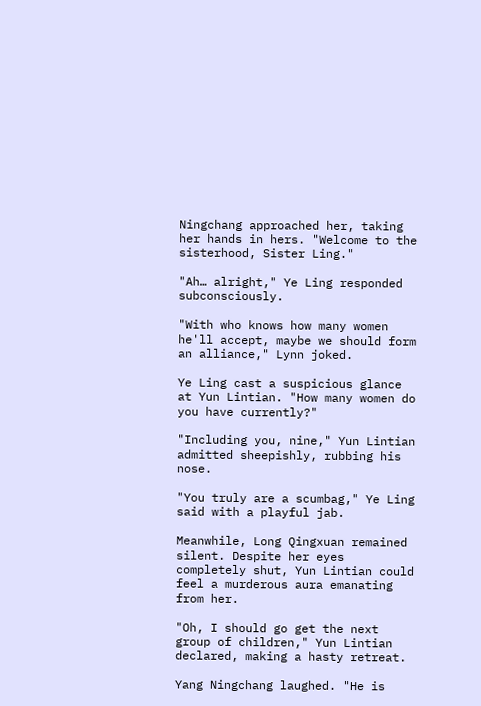Ningchang approached her, taking her hands in hers. "Welcome to the sisterhood, Sister Ling."

"Ah… alright," Ye Ling responded subconsciously.

"With who knows how many women he'll accept, maybe we should form an alliance," Lynn joked.

Ye Ling cast a suspicious glance at Yun Lintian. "How many women do you have currently?"

"Including you, nine," Yun Lintian admitted sheepishly, rubbing his nose.

"You truly are a scumbag," Ye Ling said with a playful jab.

Meanwhile, Long Qingxuan remained silent. Despite her eyes completely shut, Yun Lintian could feel a murderous aura emanating from her.

"Oh, I should go get the next group of children," Yun Lintian declared, making a hasty retreat.

Yang Ningchang laughed. "He is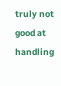truly not good at handling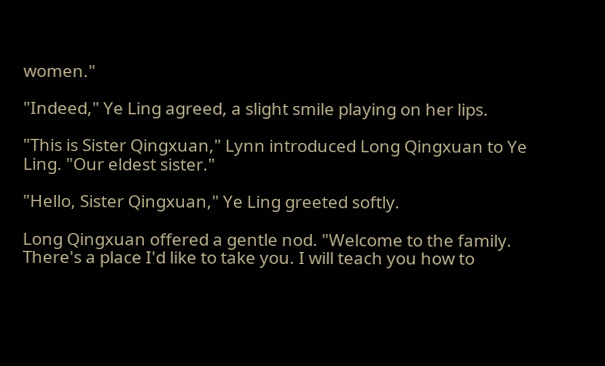women."

"Indeed," Ye Ling agreed, a slight smile playing on her lips.

"This is Sister Qingxuan," Lynn introduced Long Qingxuan to Ye Ling. "Our eldest sister."

"Hello, Sister Qingxuan," Ye Ling greeted softly.

Long Qingxuan offered a gentle nod. "Welcome to the family. There's a place I'd like to take you. I will teach you how to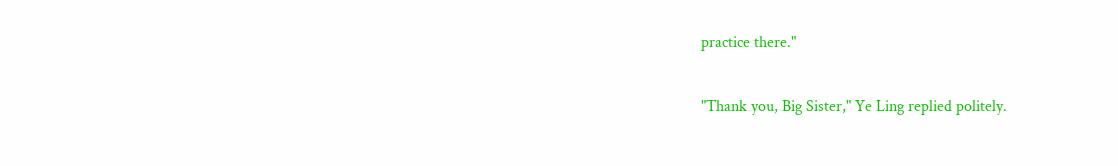practice there."

"Thank you, Big Sister," Ye Ling replied politely.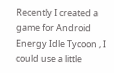Recently I created a game for Android Energy Idle Tycoon , I could use a little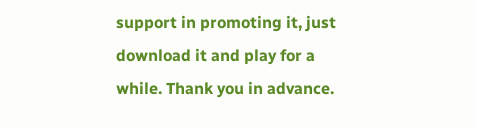support in promoting it, just download it and play for a while. Thank you in advance.